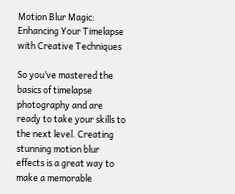Motion Blur Magic: Enhancing Your Timelapse with Creative Techniques

So you’ve mastered the basics of timelapse photography and are ready to take your skills to the next level. Creating stunning motion blur effects is a great way to make a memorable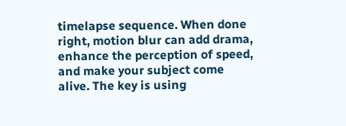timelapse sequence. When done right, motion blur can add drama, enhance the perception of speed, and make your subject come alive. The key is using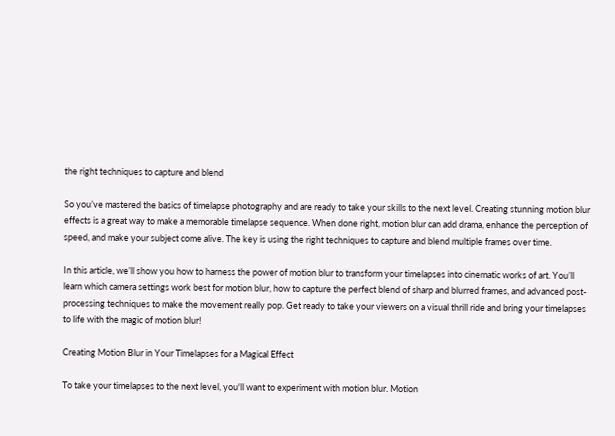the right techniques to capture and blend

So you’ve mastered the basics of timelapse photography and are ready to take your skills to the next level. Creating stunning motion blur effects is a great way to make a memorable timelapse sequence. When done right, motion blur can add drama, enhance the perception of speed, and make your subject come alive. The key is using the right techniques to capture and blend multiple frames over time.

In this article, we’ll show you how to harness the power of motion blur to transform your timelapses into cinematic works of art. You’ll learn which camera settings work best for motion blur, how to capture the perfect blend of sharp and blurred frames, and advanced post-processing techniques to make the movement really pop. Get ready to take your viewers on a visual thrill ride and bring your timelapses to life with the magic of motion blur!

Creating Motion Blur in Your Timelapses for a Magical Effect

To take your timelapses to the next level, you'll want to experiment with motion blur. Motion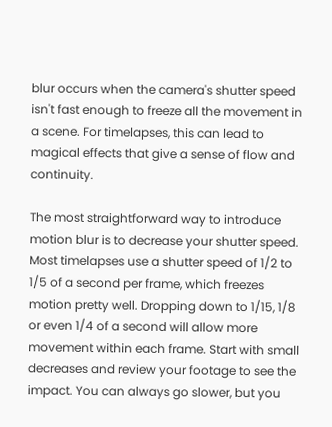blur occurs when the camera's shutter speed isn't fast enough to freeze all the movement in a scene. For timelapses, this can lead to magical effects that give a sense of flow and continuity.

The most straightforward way to introduce motion blur is to decrease your shutter speed. Most timelapses use a shutter speed of 1/2 to 1/5 of a second per frame, which freezes motion pretty well. Dropping down to 1/15, 1/8 or even 1/4 of a second will allow more movement within each frame. Start with small decreases and review your footage to see the impact. You can always go slower, but you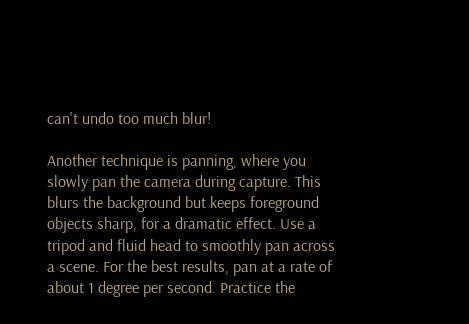can't undo too much blur!

Another technique is panning, where you slowly pan the camera during capture. This blurs the background but keeps foreground objects sharp, for a dramatic effect. Use a tripod and fluid head to smoothly pan across a scene. For the best results, pan at a rate of about 1 degree per second. Practice the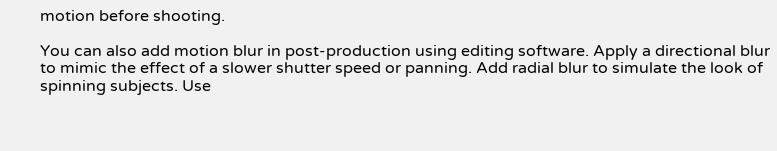motion before shooting.

You can also add motion blur in post-production using editing software. Apply a directional blur to mimic the effect of a slower shutter speed or panning. Add radial blur to simulate the look of spinning subjects. Use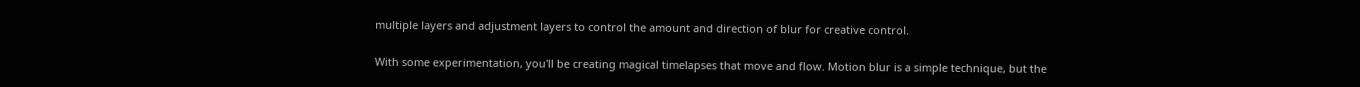multiple layers and adjustment layers to control the amount and direction of blur for creative control.

With some experimentation, you'll be creating magical timelapses that move and flow. Motion blur is a simple technique, but the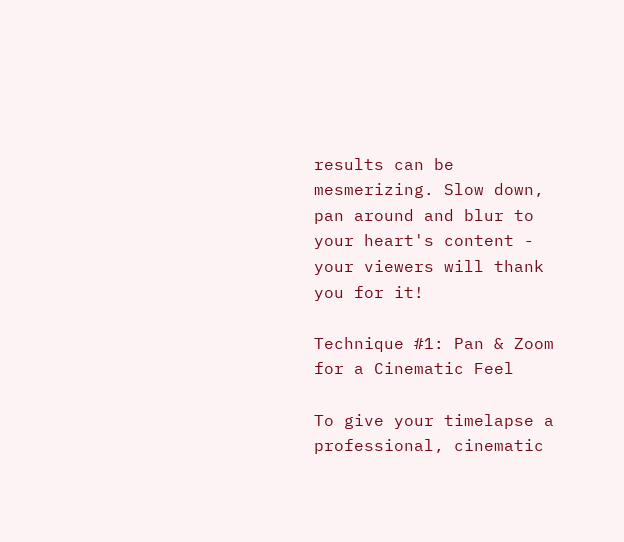results can be mesmerizing. Slow down, pan around and blur to your heart's content - your viewers will thank you for it!

Technique #1: Pan & Zoom for a Cinematic Feel

To give your timelapse a professional, cinematic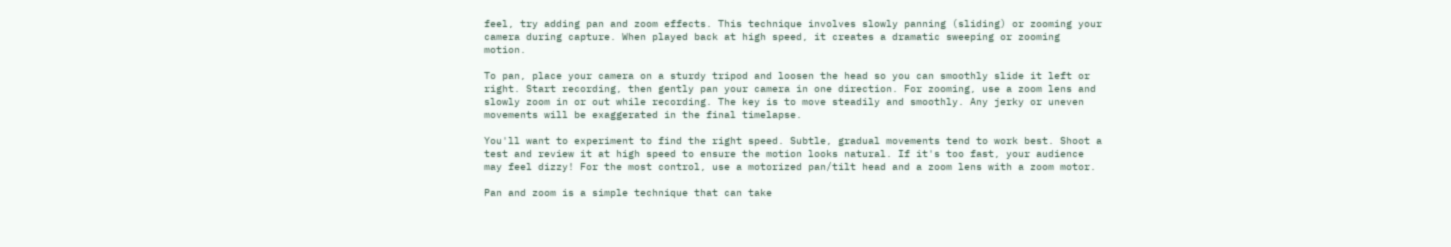feel, try adding pan and zoom effects. This technique involves slowly panning (sliding) or zooming your camera during capture. When played back at high speed, it creates a dramatic sweeping or zooming motion.

To pan, place your camera on a sturdy tripod and loosen the head so you can smoothly slide it left or right. Start recording, then gently pan your camera in one direction. For zooming, use a zoom lens and slowly zoom in or out while recording. The key is to move steadily and smoothly. Any jerky or uneven movements will be exaggerated in the final timelapse.

You'll want to experiment to find the right speed. Subtle, gradual movements tend to work best. Shoot a test and review it at high speed to ensure the motion looks natural. If it's too fast, your audience may feel dizzy! For the most control, use a motorized pan/tilt head and a zoom lens with a zoom motor.

Pan and zoom is a simple technique that can take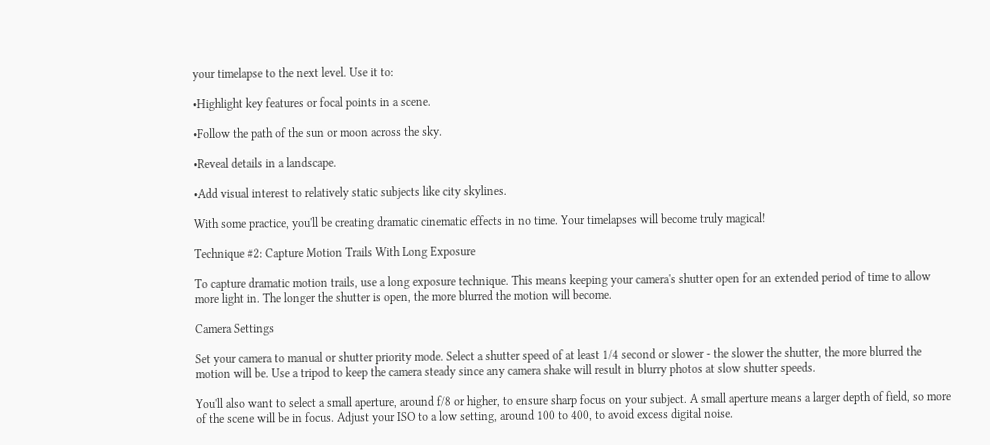your timelapse to the next level. Use it to:

•Highlight key features or focal points in a scene.

•Follow the path of the sun or moon across the sky.

•Reveal details in a landscape.

•Add visual interest to relatively static subjects like city skylines.

With some practice, you'll be creating dramatic cinematic effects in no time. Your timelapses will become truly magical!

Technique #2: Capture Motion Trails With Long Exposure

To capture dramatic motion trails, use a long exposure technique. This means keeping your camera's shutter open for an extended period of time to allow more light in. The longer the shutter is open, the more blurred the motion will become.

Camera Settings

Set your camera to manual or shutter priority mode. Select a shutter speed of at least 1/4 second or slower - the slower the shutter, the more blurred the motion will be. Use a tripod to keep the camera steady since any camera shake will result in blurry photos at slow shutter speeds.

You'll also want to select a small aperture, around f/8 or higher, to ensure sharp focus on your subject. A small aperture means a larger depth of field, so more of the scene will be in focus. Adjust your ISO to a low setting, around 100 to 400, to avoid excess digital noise.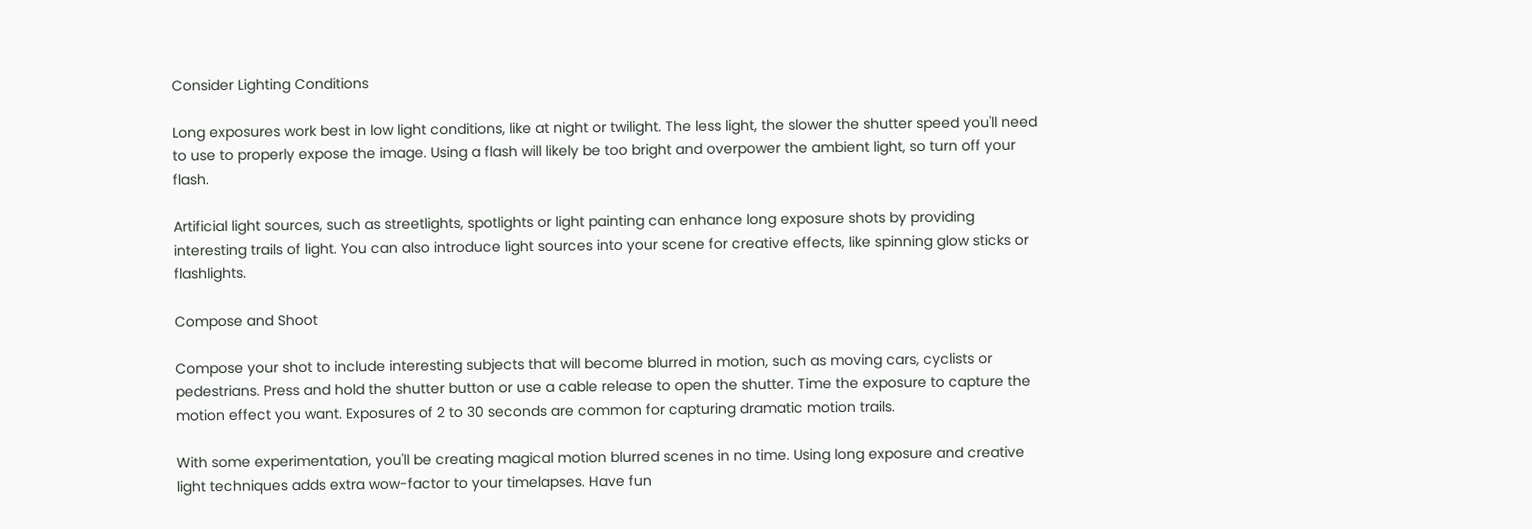Consider Lighting Conditions

Long exposures work best in low light conditions, like at night or twilight. The less light, the slower the shutter speed you'll need to use to properly expose the image. Using a flash will likely be too bright and overpower the ambient light, so turn off your flash.

Artificial light sources, such as streetlights, spotlights or light painting can enhance long exposure shots by providing interesting trails of light. You can also introduce light sources into your scene for creative effects, like spinning glow sticks or flashlights.

Compose and Shoot

Compose your shot to include interesting subjects that will become blurred in motion, such as moving cars, cyclists or pedestrians. Press and hold the shutter button or use a cable release to open the shutter. Time the exposure to capture the motion effect you want. Exposures of 2 to 30 seconds are common for capturing dramatic motion trails.

With some experimentation, you'll be creating magical motion blurred scenes in no time. Using long exposure and creative light techniques adds extra wow-factor to your timelapses. Have fun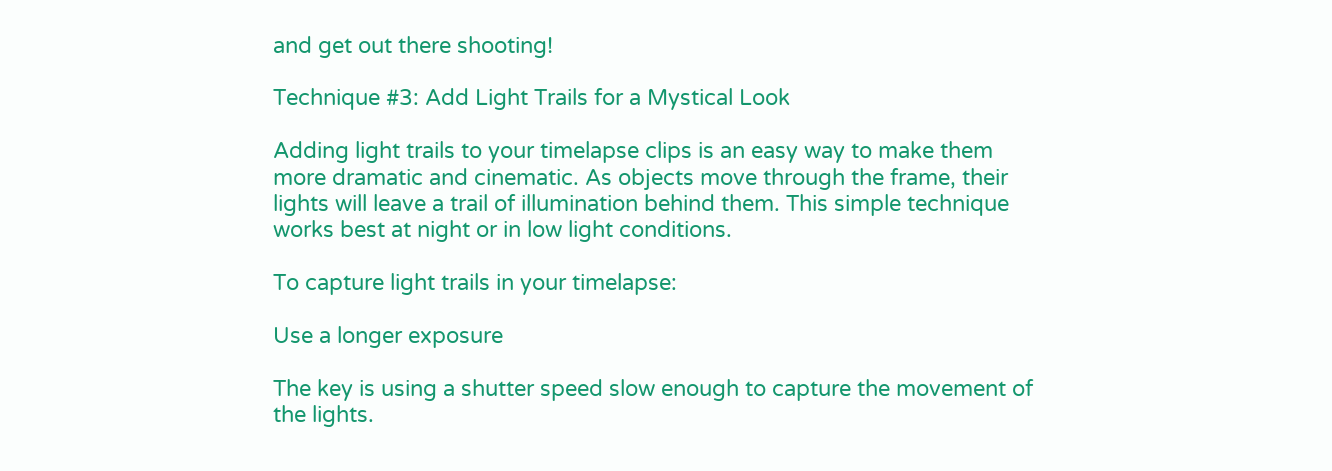and get out there shooting!

Technique #3: Add Light Trails for a Mystical Look

Adding light trails to your timelapse clips is an easy way to make them more dramatic and cinematic. As objects move through the frame, their lights will leave a trail of illumination behind them. This simple technique works best at night or in low light conditions.

To capture light trails in your timelapse:

Use a longer exposure

The key is using a shutter speed slow enough to capture the movement of the lights.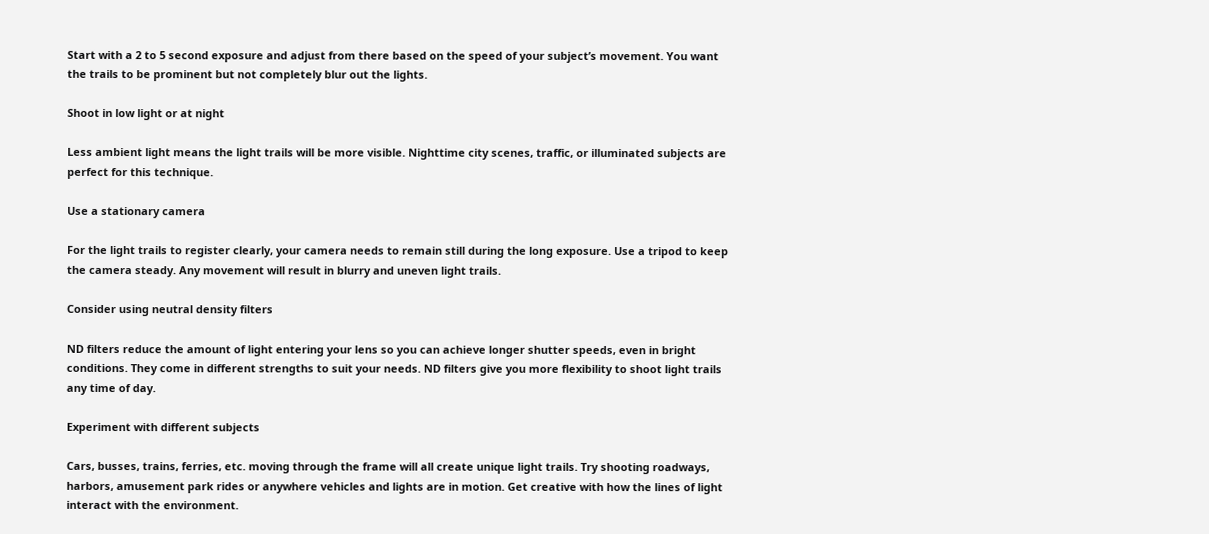Start with a 2 to 5 second exposure and adjust from there based on the speed of your subject’s movement. You want the trails to be prominent but not completely blur out the lights.

Shoot in low light or at night

Less ambient light means the light trails will be more visible. Nighttime city scenes, traffic, or illuminated subjects are perfect for this technique.

Use a stationary camera

For the light trails to register clearly, your camera needs to remain still during the long exposure. Use a tripod to keep the camera steady. Any movement will result in blurry and uneven light trails.

Consider using neutral density filters

ND filters reduce the amount of light entering your lens so you can achieve longer shutter speeds, even in bright conditions. They come in different strengths to suit your needs. ND filters give you more flexibility to shoot light trails any time of day.

Experiment with different subjects

Cars, busses, trains, ferries, etc. moving through the frame will all create unique light trails. Try shooting roadways, harbors, amusement park rides or anywhere vehicles and lights are in motion. Get creative with how the lines of light interact with the environment.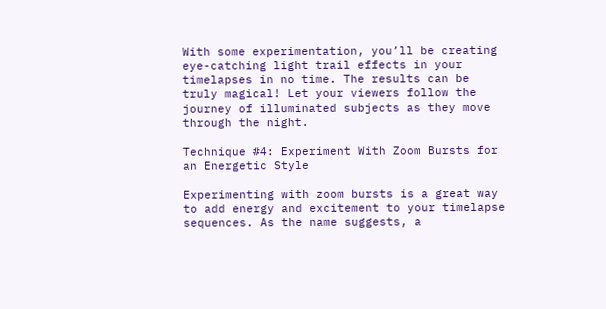With some experimentation, you’ll be creating eye-catching light trail effects in your timelapses in no time. The results can be truly magical! Let your viewers follow the journey of illuminated subjects as they move through the night.

Technique #4: Experiment With Zoom Bursts for an Energetic Style

Experimenting with zoom bursts is a great way to add energy and excitement to your timelapse sequences. As the name suggests, a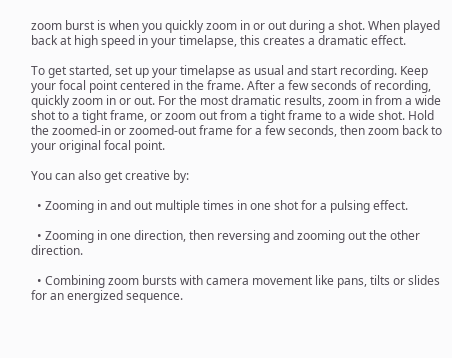zoom burst is when you quickly zoom in or out during a shot. When played back at high speed in your timelapse, this creates a dramatic effect.

To get started, set up your timelapse as usual and start recording. Keep your focal point centered in the frame. After a few seconds of recording, quickly zoom in or out. For the most dramatic results, zoom in from a wide shot to a tight frame, or zoom out from a tight frame to a wide shot. Hold the zoomed-in or zoomed-out frame for a few seconds, then zoom back to your original focal point.

You can also get creative by:

  • Zooming in and out multiple times in one shot for a pulsing effect.

  • Zooming in one direction, then reversing and zooming out the other direction.

  • Combining zoom bursts with camera movement like pans, tilts or slides for an energized sequence.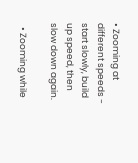• Zooming at different speeds - start slowly, build up speed, then slow down again.

  • Zooming while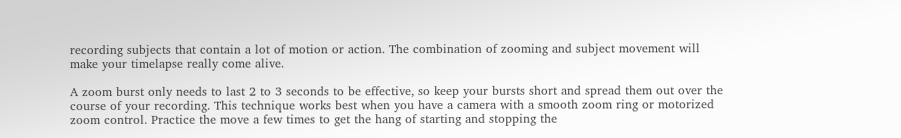recording subjects that contain a lot of motion or action. The combination of zooming and subject movement will make your timelapse really come alive.

A zoom burst only needs to last 2 to 3 seconds to be effective, so keep your bursts short and spread them out over the course of your recording. This technique works best when you have a camera with a smooth zoom ring or motorized zoom control. Practice the move a few times to get the hang of starting and stopping the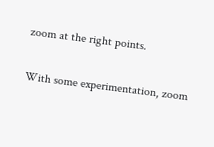zoom at the right points.

With some experimentation, zoom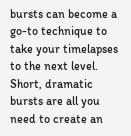bursts can become a go-to technique to take your timelapses to the next level. Short, dramatic bursts are all you need to create an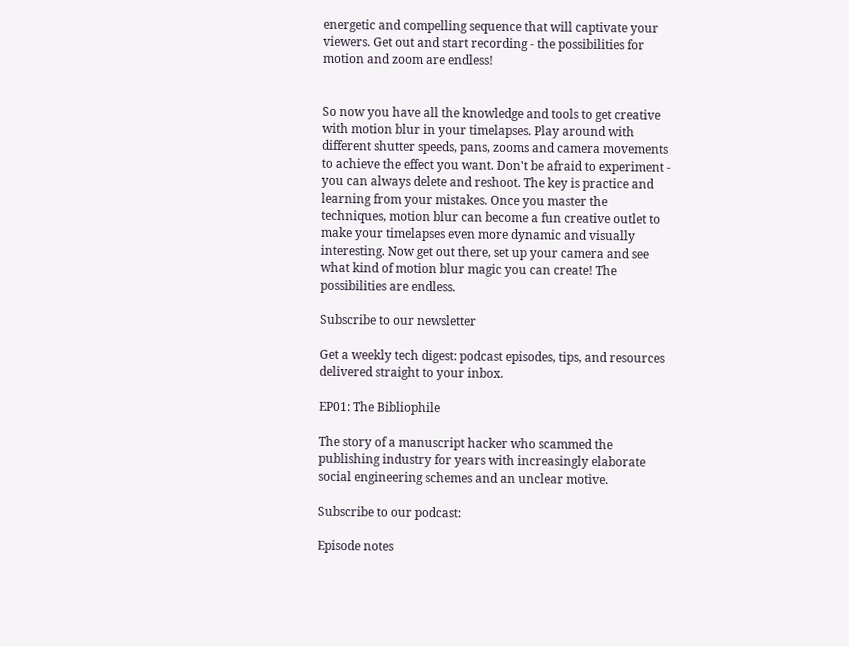energetic and compelling sequence that will captivate your viewers. Get out and start recording - the possibilities for motion and zoom are endless!


So now you have all the knowledge and tools to get creative with motion blur in your timelapses. Play around with different shutter speeds, pans, zooms and camera movements to achieve the effect you want. Don't be afraid to experiment - you can always delete and reshoot. The key is practice and learning from your mistakes. Once you master the techniques, motion blur can become a fun creative outlet to make your timelapses even more dynamic and visually interesting. Now get out there, set up your camera and see what kind of motion blur magic you can create! The possibilities are endless.

Subscribe to our newsletter

Get a weekly tech digest: podcast episodes, tips, and resources delivered straight to your inbox.

EP01: The Bibliophile

The story of a manuscript hacker who scammed the publishing industry for years with increasingly elaborate social engineering schemes and an unclear motive.

Subscribe to our podcast:

Episode notes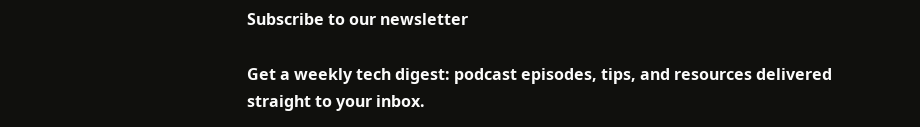Subscribe to our newsletter

Get a weekly tech digest: podcast episodes, tips, and resources delivered straight to your inbox.